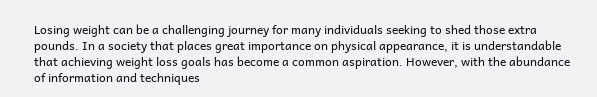Losing weight can be a challenging journey for many individuals seeking to shed those extra pounds. In a society that places great importance on physical appearance, it is understandable that achieving weight loss goals has become a common aspiration. However, with the abundance of information and techniques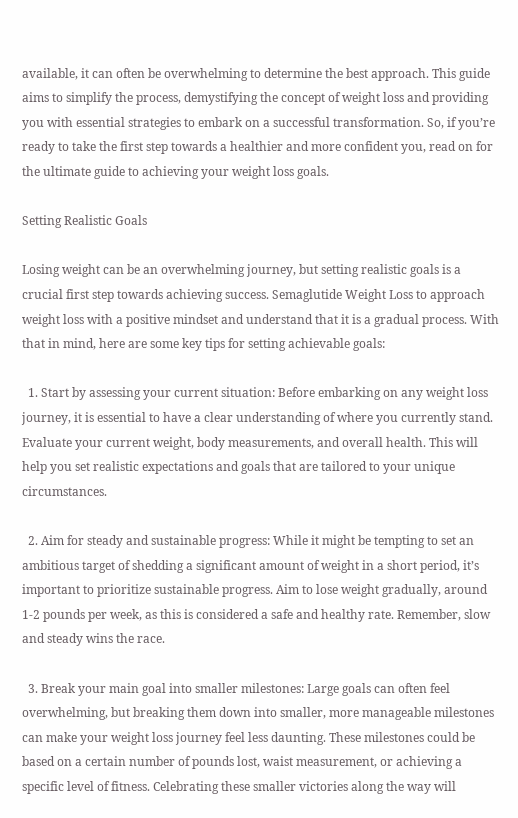available, it can often be overwhelming to determine the best approach. This guide aims to simplify the process, demystifying the concept of weight loss and providing you with essential strategies to embark on a successful transformation. So, if you’re ready to take the first step towards a healthier and more confident you, read on for the ultimate guide to achieving your weight loss goals.

Setting Realistic Goals

Losing weight can be an overwhelming journey, but setting realistic goals is a crucial first step towards achieving success. Semaglutide Weight Loss to approach weight loss with a positive mindset and understand that it is a gradual process. With that in mind, here are some key tips for setting achievable goals:

  1. Start by assessing your current situation: Before embarking on any weight loss journey, it is essential to have a clear understanding of where you currently stand. Evaluate your current weight, body measurements, and overall health. This will help you set realistic expectations and goals that are tailored to your unique circumstances.

  2. Aim for steady and sustainable progress: While it might be tempting to set an ambitious target of shedding a significant amount of weight in a short period, it’s important to prioritize sustainable progress. Aim to lose weight gradually, around 1-2 pounds per week, as this is considered a safe and healthy rate. Remember, slow and steady wins the race.

  3. Break your main goal into smaller milestones: Large goals can often feel overwhelming, but breaking them down into smaller, more manageable milestones can make your weight loss journey feel less daunting. These milestones could be based on a certain number of pounds lost, waist measurement, or achieving a specific level of fitness. Celebrating these smaller victories along the way will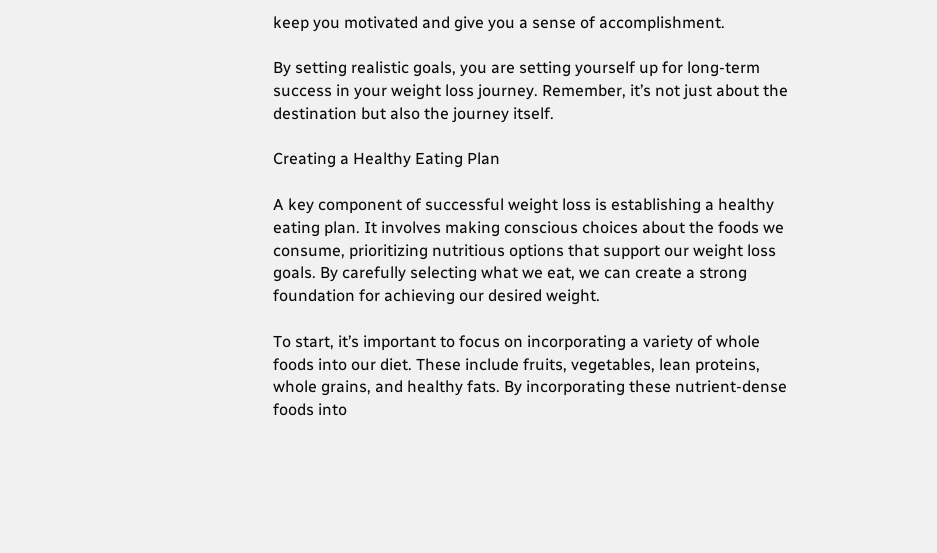keep you motivated and give you a sense of accomplishment.

By setting realistic goals, you are setting yourself up for long-term success in your weight loss journey. Remember, it’s not just about the destination but also the journey itself.

Creating a Healthy Eating Plan

A key component of successful weight loss is establishing a healthy eating plan. It involves making conscious choices about the foods we consume, prioritizing nutritious options that support our weight loss goals. By carefully selecting what we eat, we can create a strong foundation for achieving our desired weight.

To start, it’s important to focus on incorporating a variety of whole foods into our diet. These include fruits, vegetables, lean proteins, whole grains, and healthy fats. By incorporating these nutrient-dense foods into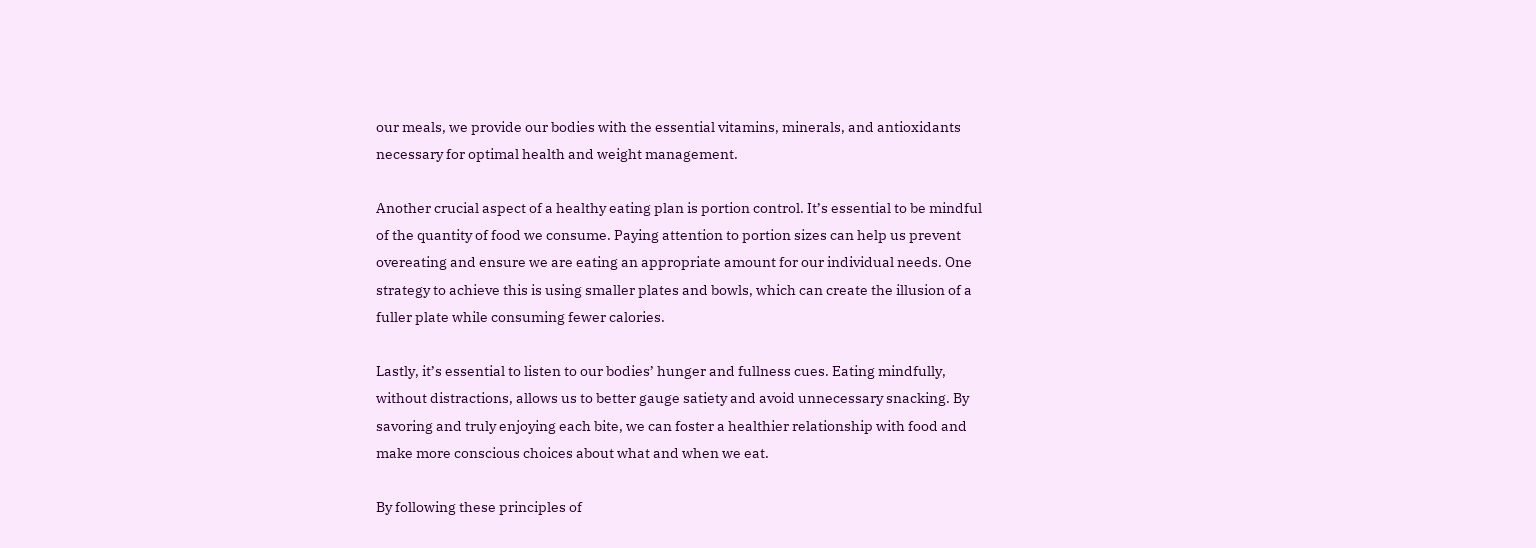our meals, we provide our bodies with the essential vitamins, minerals, and antioxidants necessary for optimal health and weight management.

Another crucial aspect of a healthy eating plan is portion control. It’s essential to be mindful of the quantity of food we consume. Paying attention to portion sizes can help us prevent overeating and ensure we are eating an appropriate amount for our individual needs. One strategy to achieve this is using smaller plates and bowls, which can create the illusion of a fuller plate while consuming fewer calories.

Lastly, it’s essential to listen to our bodies’ hunger and fullness cues. Eating mindfully, without distractions, allows us to better gauge satiety and avoid unnecessary snacking. By savoring and truly enjoying each bite, we can foster a healthier relationship with food and make more conscious choices about what and when we eat.

By following these principles of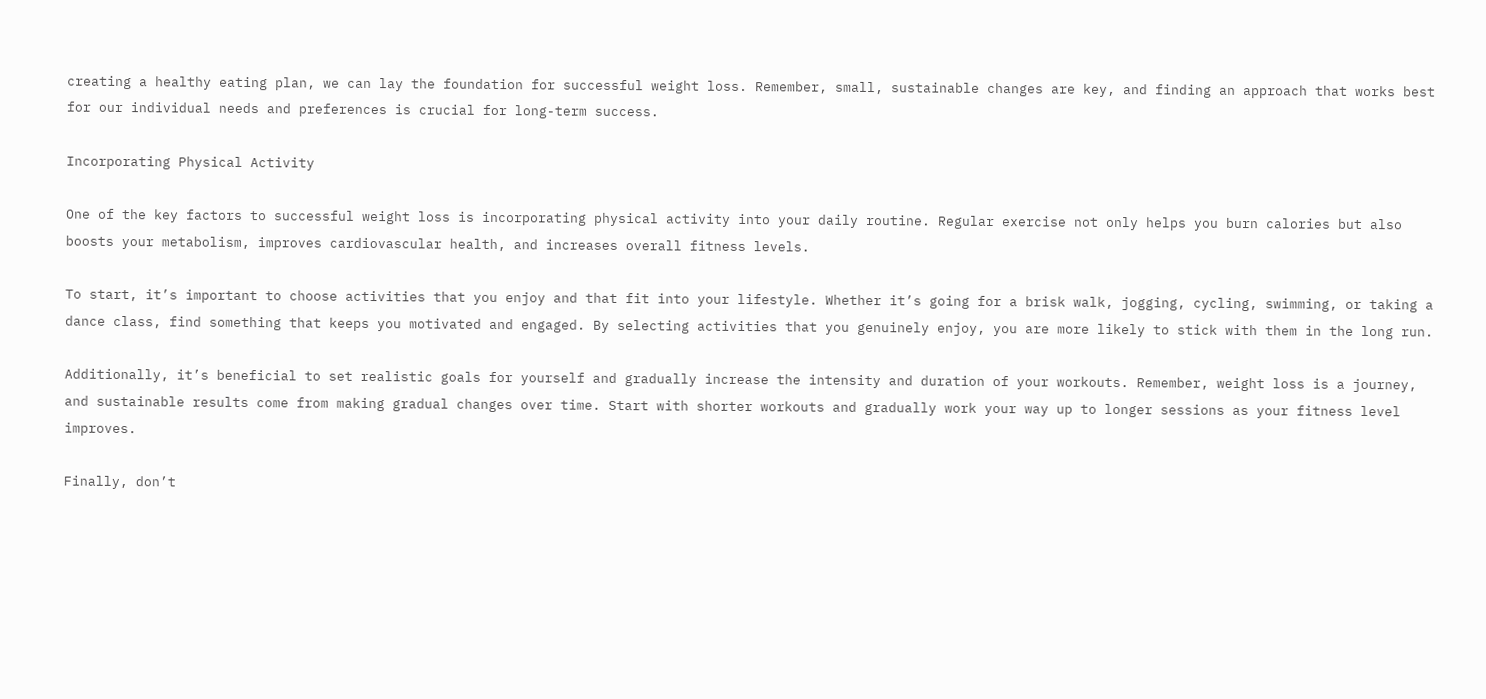creating a healthy eating plan, we can lay the foundation for successful weight loss. Remember, small, sustainable changes are key, and finding an approach that works best for our individual needs and preferences is crucial for long-term success.

Incorporating Physical Activity

One of the key factors to successful weight loss is incorporating physical activity into your daily routine. Regular exercise not only helps you burn calories but also boosts your metabolism, improves cardiovascular health, and increases overall fitness levels.

To start, it’s important to choose activities that you enjoy and that fit into your lifestyle. Whether it’s going for a brisk walk, jogging, cycling, swimming, or taking a dance class, find something that keeps you motivated and engaged. By selecting activities that you genuinely enjoy, you are more likely to stick with them in the long run.

Additionally, it’s beneficial to set realistic goals for yourself and gradually increase the intensity and duration of your workouts. Remember, weight loss is a journey, and sustainable results come from making gradual changes over time. Start with shorter workouts and gradually work your way up to longer sessions as your fitness level improves.

Finally, don’t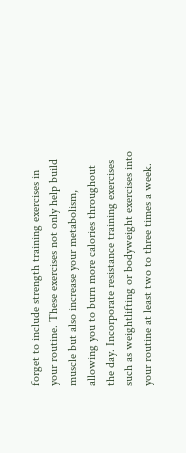forget to include strength training exercises in your routine. These exercises not only help build muscle but also increase your metabolism, allowing you to burn more calories throughout the day. Incorporate resistance training exercises such as weightlifting or bodyweight exercises into your routine at least two to three times a week.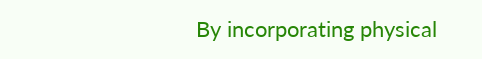By incorporating physical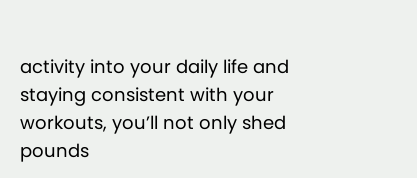activity into your daily life and staying consistent with your workouts, you’ll not only shed pounds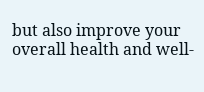but also improve your overall health and well-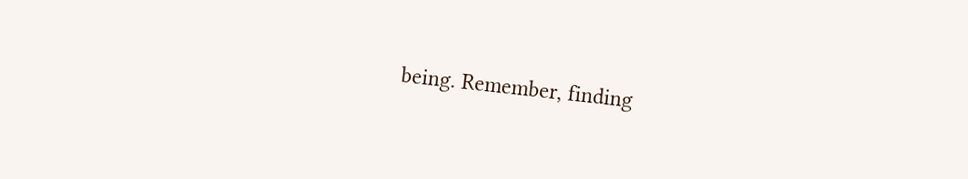being. Remember, finding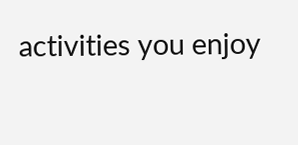activities you enjoy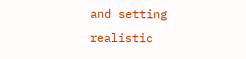and setting realistic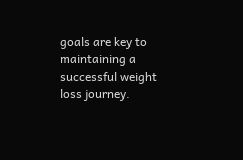goals are key to maintaining a successful weight loss journey.